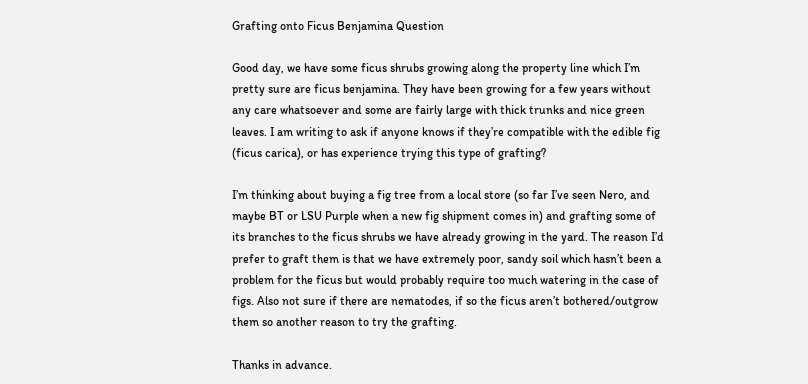Grafting onto Ficus Benjamina Question

Good day, we have some ficus shrubs growing along the property line which I’m pretty sure are ficus benjamina. They have been growing for a few years without any care whatsoever and some are fairly large with thick trunks and nice green leaves. I am writing to ask if anyone knows if they’re compatible with the edible fig (ficus carica), or has experience trying this type of grafting?

I’m thinking about buying a fig tree from a local store (so far I’ve seen Nero, and maybe BT or LSU Purple when a new fig shipment comes in) and grafting some of its branches to the ficus shrubs we have already growing in the yard. The reason I’d prefer to graft them is that we have extremely poor, sandy soil which hasn’t been a problem for the ficus but would probably require too much watering in the case of figs. Also not sure if there are nematodes, if so the ficus aren’t bothered/outgrow them so another reason to try the grafting.

Thanks in advance.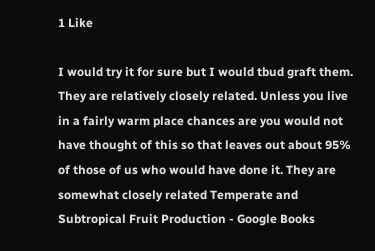1 Like

I would try it for sure but I would tbud graft them. They are relatively closely related. Unless you live in a fairly warm place chances are you would not have thought of this so that leaves out about 95% of those of us who would have done it. They are somewhat closely related Temperate and Subtropical Fruit Production - Google Books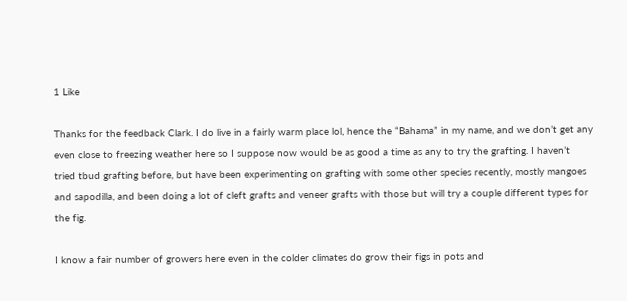1 Like

Thanks for the feedback Clark. I do live in a fairly warm place lol, hence the “Bahama” in my name, and we don’t get any even close to freezing weather here so I suppose now would be as good a time as any to try the grafting. I haven’t tried tbud grafting before, but have been experimenting on grafting with some other species recently, mostly mangoes and sapodilla, and been doing a lot of cleft grafts and veneer grafts with those but will try a couple different types for the fig.

I know a fair number of growers here even in the colder climates do grow their figs in pots and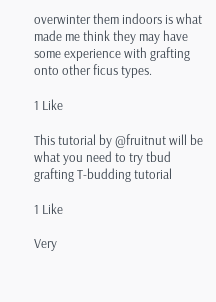overwinter them indoors is what made me think they may have some experience with grafting onto other ficus types.

1 Like

This tutorial by @fruitnut will be what you need to try tbud grafting T-budding tutorial

1 Like

Very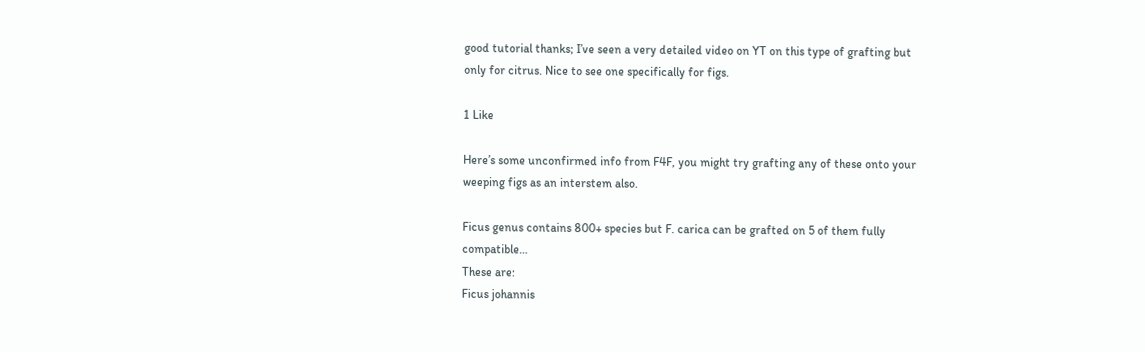good tutorial thanks; I’ve seen a very detailed video on YT on this type of grafting but only for citrus. Nice to see one specifically for figs.

1 Like

Here’s some unconfirmed info from F4F, you might try grafting any of these onto your weeping figs as an interstem also.

Ficus genus contains 800+ species but F. carica can be grafted on 5 of them fully compatible…
These are:
Ficus johannis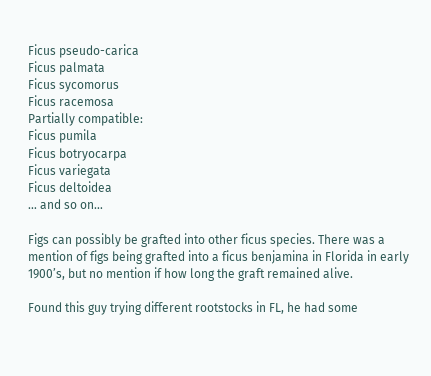Ficus pseudo-carica
Ficus palmata
Ficus sycomorus
Ficus racemosa
Partially compatible:
Ficus pumila
Ficus botryocarpa
Ficus variegata
Ficus deltoidea
… and so on…

Figs can possibly be grafted into other ficus species. There was a mention of figs being grafted into a ficus benjamina in Florida in early 1900’s, but no mention if how long the graft remained alive.

Found this guy trying different rootstocks in FL, he had some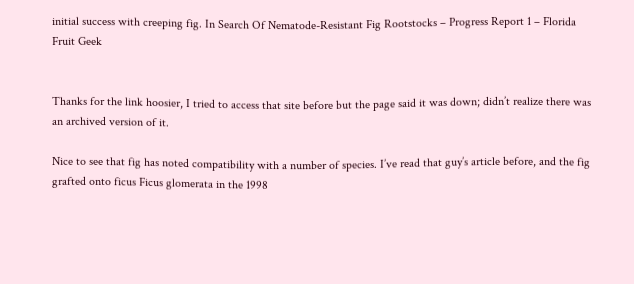initial success with creeping fig. In Search Of Nematode-Resistant Fig Rootstocks – Progress Report 1 – Florida Fruit Geek


Thanks for the link hoosier, I tried to access that site before but the page said it was down; didn’t realize there was an archived version of it.

Nice to see that fig has noted compatibility with a number of species. I’ve read that guy’s article before, and the fig grafted onto ficus Ficus glomerata in the 1998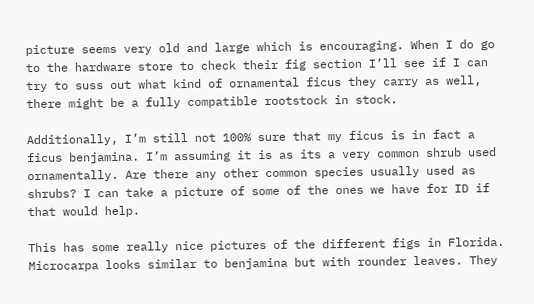picture seems very old and large which is encouraging. When I do go to the hardware store to check their fig section I’ll see if I can try to suss out what kind of ornamental ficus they carry as well, there might be a fully compatible rootstock in stock.

Additionally, I’m still not 100% sure that my ficus is in fact a ficus benjamina. I’m assuming it is as its a very common shrub used ornamentally. Are there any other common species usually used as shrubs? I can take a picture of some of the ones we have for ID if that would help.

This has some really nice pictures of the different figs in Florida. Microcarpa looks similar to benjamina but with rounder leaves. They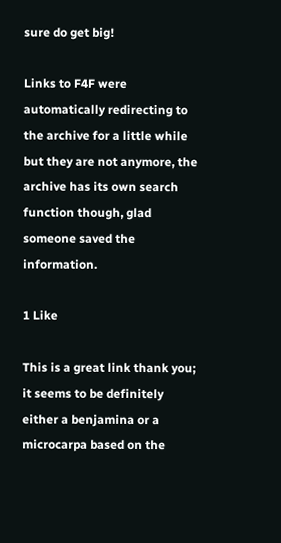sure do get big!

Links to F4F were automatically redirecting to the archive for a little while but they are not anymore, the archive has its own search function though, glad someone saved the information.

1 Like

This is a great link thank you; it seems to be definitely either a benjamina or a microcarpa based on the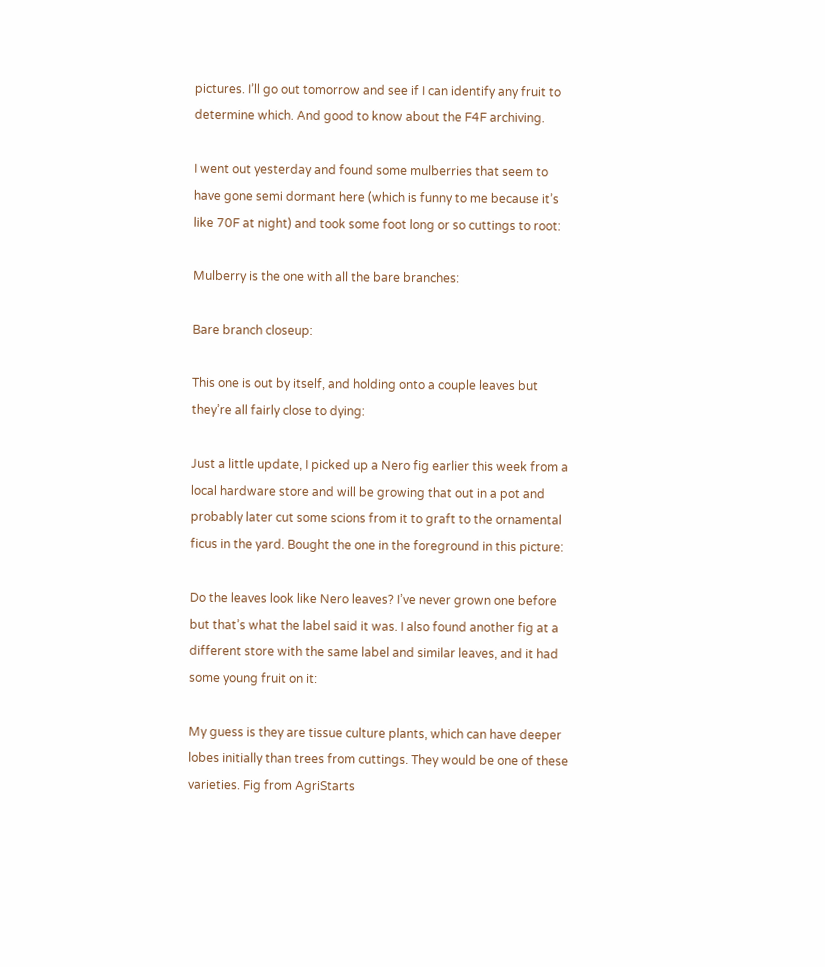pictures. I’ll go out tomorrow and see if I can identify any fruit to determine which. And good to know about the F4F archiving.

I went out yesterday and found some mulberries that seem to have gone semi dormant here (which is funny to me because it’s like 70F at night) and took some foot long or so cuttings to root:

Mulberry is the one with all the bare branches:

Bare branch closeup:

This one is out by itself, and holding onto a couple leaves but they’re all fairly close to dying:

Just a little update, I picked up a Nero fig earlier this week from a local hardware store and will be growing that out in a pot and probably later cut some scions from it to graft to the ornamental ficus in the yard. Bought the one in the foreground in this picture:

Do the leaves look like Nero leaves? I’ve never grown one before but that’s what the label said it was. I also found another fig at a different store with the same label and similar leaves, and it had some young fruit on it:

My guess is they are tissue culture plants, which can have deeper lobes initially than trees from cuttings. They would be one of these varieties. Fig from AgriStarts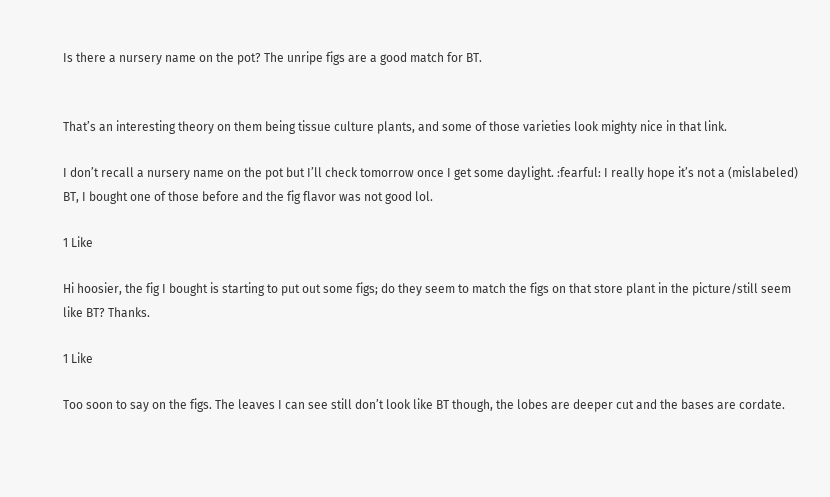Is there a nursery name on the pot? The unripe figs are a good match for BT.


That’s an interesting theory on them being tissue culture plants, and some of those varieties look mighty nice in that link.

I don’t recall a nursery name on the pot but I’ll check tomorrow once I get some daylight. :fearful: I really hope it’s not a (mislabeled) BT, I bought one of those before and the fig flavor was not good lol.

1 Like

Hi hoosier, the fig I bought is starting to put out some figs; do they seem to match the figs on that store plant in the picture/still seem like BT? Thanks.

1 Like

Too soon to say on the figs. The leaves I can see still don’t look like BT though, the lobes are deeper cut and the bases are cordate.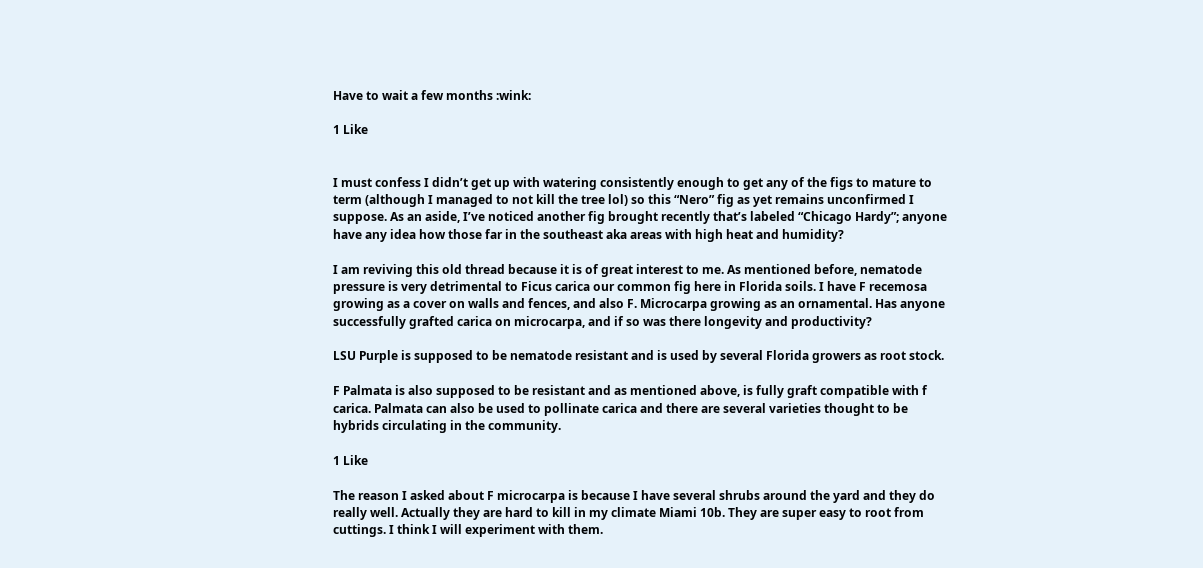Have to wait a few months :wink:

1 Like


I must confess I didn’t get up with watering consistently enough to get any of the figs to mature to term (although I managed to not kill the tree lol) so this “Nero” fig as yet remains unconfirmed I suppose. As an aside, I’ve noticed another fig brought recently that’s labeled “Chicago Hardy”; anyone have any idea how those far in the southeast aka areas with high heat and humidity?

I am reviving this old thread because it is of great interest to me. As mentioned before, nematode pressure is very detrimental to Ficus carica our common fig here in Florida soils. I have F recemosa growing as a cover on walls and fences, and also F. Microcarpa growing as an ornamental. Has anyone successfully grafted carica on microcarpa, and if so was there longevity and productivity?

LSU Purple is supposed to be nematode resistant and is used by several Florida growers as root stock.

F Palmata is also supposed to be resistant and as mentioned above, is fully graft compatible with f carica. Palmata can also be used to pollinate carica and there are several varieties thought to be hybrids circulating in the community.

1 Like

The reason I asked about F microcarpa is because I have several shrubs around the yard and they do really well. Actually they are hard to kill in my climate Miami 10b. They are super easy to root from cuttings. I think I will experiment with them.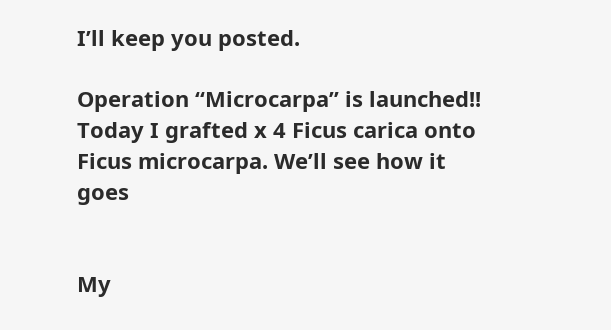I’ll keep you posted.

Operation “Microcarpa” is launched!! Today I grafted x 4 Ficus carica onto Ficus microcarpa. We’ll see how it goes


My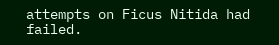attempts on Ficus Nitida had failed.